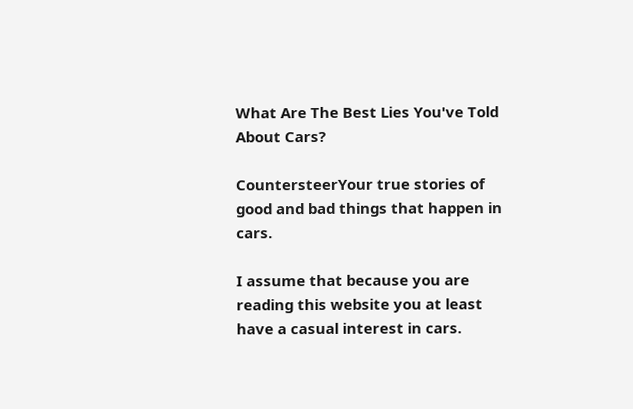What Are The Best Lies You've Told About Cars?

CountersteerYour true stories of good and bad things that happen in cars.

I assume that because you are reading this website you at least have a casual interest in cars.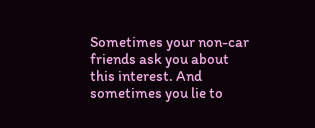Sometimes your non-car friends ask you about this interest. And sometimes you lie to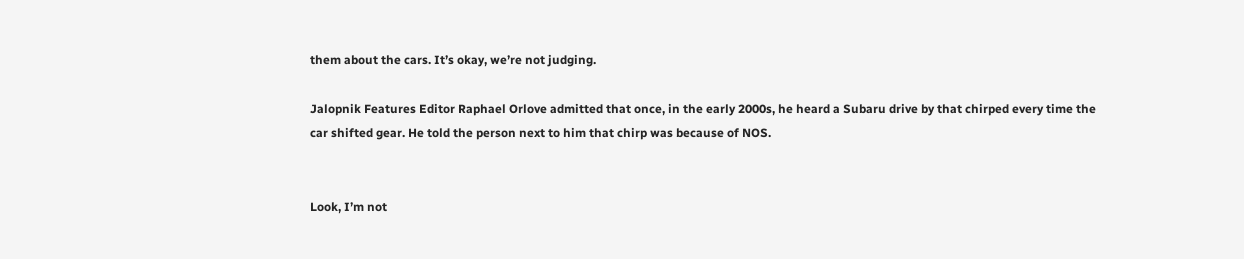them about the cars. It’s okay, we’re not judging.

Jalopnik Features Editor Raphael Orlove admitted that once, in the early 2000s, he heard a Subaru drive by that chirped every time the car shifted gear. He told the person next to him that chirp was because of NOS.


Look, I’m not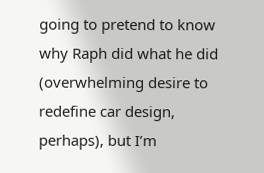going to pretend to know why Raph did what he did (overwhelming desire to redefine car design, perhaps), but I’m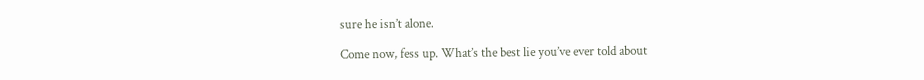sure he isn’t alone.

Come now, fess up. What’s the best lie you’ve ever told about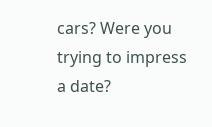cars? Were you trying to impress a date?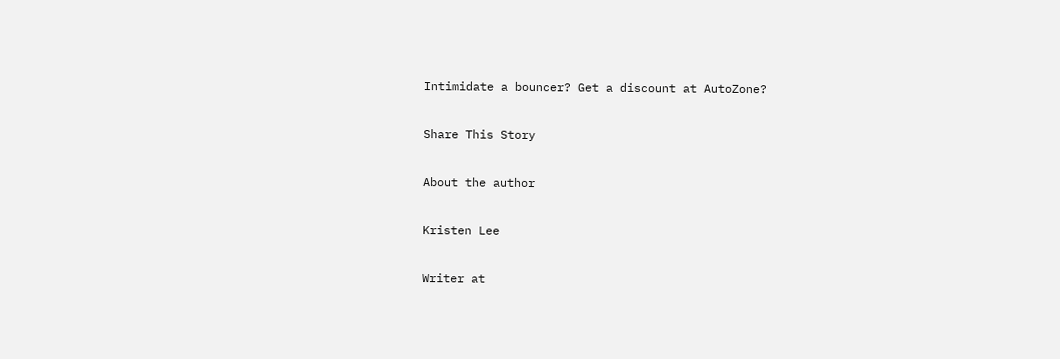Intimidate a bouncer? Get a discount at AutoZone?

Share This Story

About the author

Kristen Lee

Writer at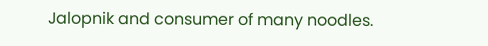Jalopnik and consumer of many noodles.